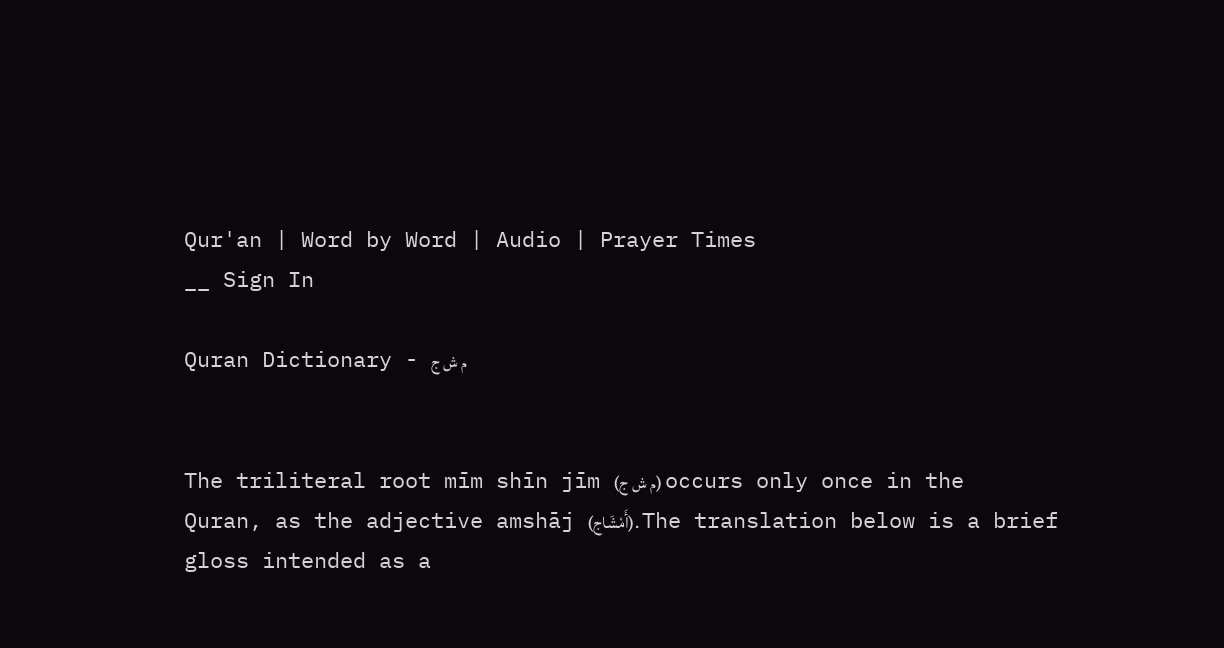Qur'an | Word by Word | Audio | Prayer Times
__ Sign In

Quran Dictionary - م ش ج


The triliteral root mīm shīn jīm (م ش ج) occurs only once in the Quran, as the adjective amshāj (أَمْشَاج). The translation below is a brief gloss intended as a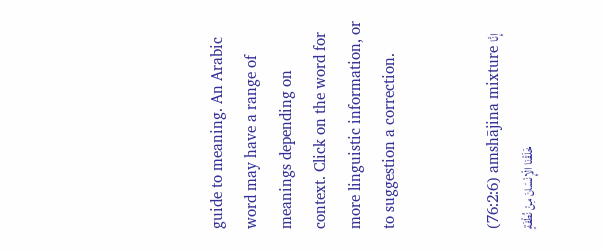guide to meaning. An Arabic word may have a range of meanings depending on context. Click on the word for more linguistic information, or to suggestion a correction.


(76:2:6) amshājina mixture إِنَّا خَلَقْنَا الْإِنْسَانَ مِنْ نُطْفَةٍ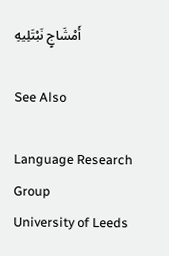أَمْشَاجٍ نَبْتَلِيهِ

See Also

Language Research Group
University of Leeds